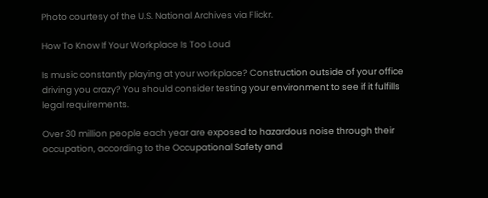Photo courtesy of the U.S. National Archives via Flickr.

How To Know If Your Workplace Is Too Loud

Is music constantly playing at your workplace? Construction outside of your office driving you crazy? You should consider testing your environment to see if it fulfills legal requirements.

Over 30 million people each year are exposed to hazardous noise through their occupation, according to the Occupational Safety and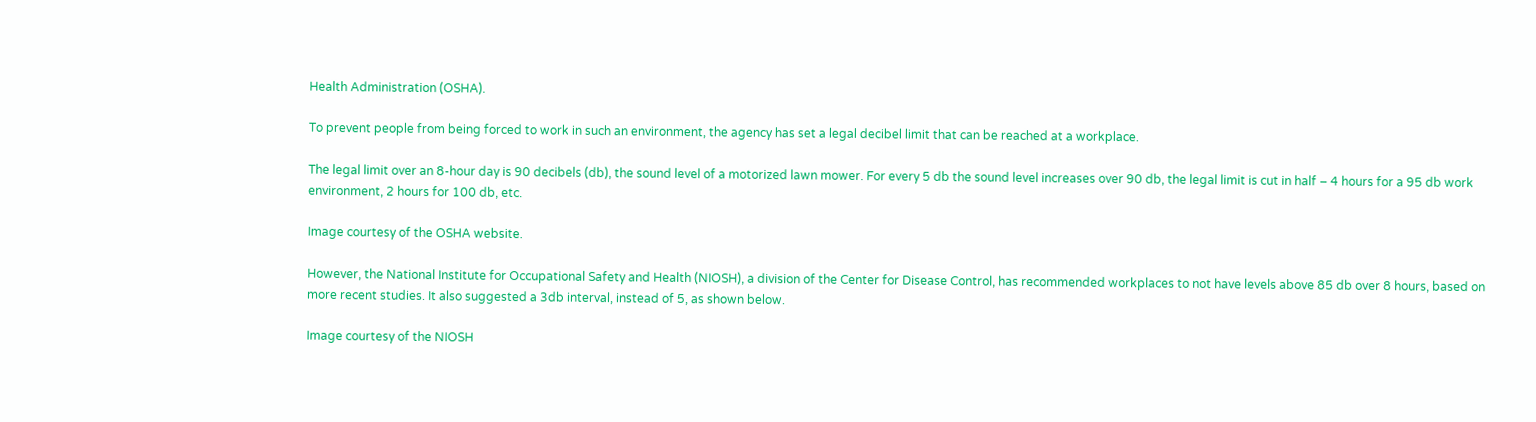Health Administration (OSHA).

To prevent people from being forced to work in such an environment, the agency has set a legal decibel limit that can be reached at a workplace.

The legal limit over an 8-hour day is 90 decibels (db), the sound level of a motorized lawn mower. For every 5 db the sound level increases over 90 db, the legal limit is cut in half – 4 hours for a 95 db work environment, 2 hours for 100 db, etc.

Image courtesy of the OSHA website.

However, the National Institute for Occupational Safety and Health (NIOSH), a division of the Center for Disease Control, has recommended workplaces to not have levels above 85 db over 8 hours, based on more recent studies. It also suggested a 3db interval, instead of 5, as shown below.

Image courtesy of the NIOSH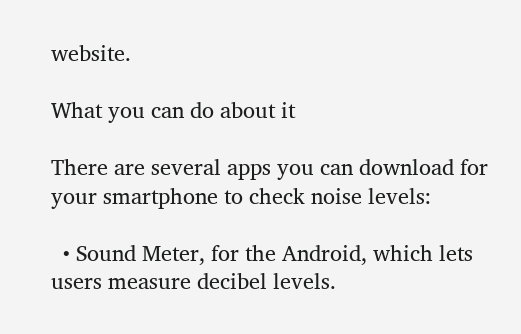website.

What you can do about it

There are several apps you can download for your smartphone to check noise levels:

  • Sound Meter, for the Android, which lets users measure decibel levels.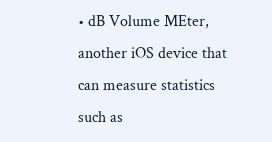• dB Volume MEter, another iOS device that can measure statistics such as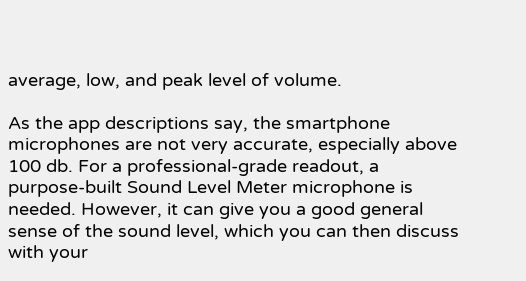average, low, and peak level of volume.

As the app descriptions say, the smartphone microphones are not very accurate, especially above 100 db. For a professional-grade readout, a purpose-built Sound Level Meter microphone is needed. However, it can give you a good general sense of the sound level, which you can then discuss with your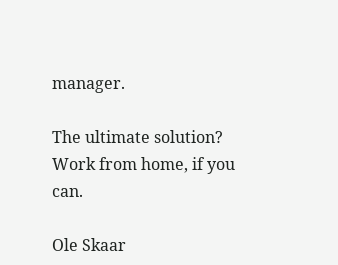manager.

The ultimate solution? Work from home, if you can.

Ole Skaar